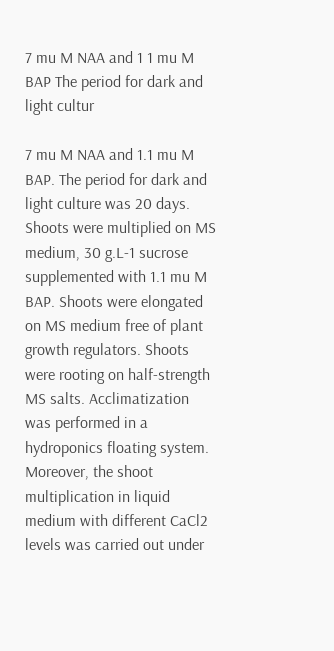7 mu M NAA and 1 1 mu M BAP The period for dark and light cultur

7 mu M NAA and 1.1 mu M BAP. The period for dark and light culture was 20 days. Shoots were multiplied on MS medium, 30 g.L-1 sucrose supplemented with 1.1 mu M BAP. Shoots were elongated on MS medium free of plant growth regulators. Shoots were rooting on half-strength MS salts. Acclimatization was performed in a hydroponics floating system. Moreover, the shoot multiplication in liquid medium with different CaCl2 levels was carried out under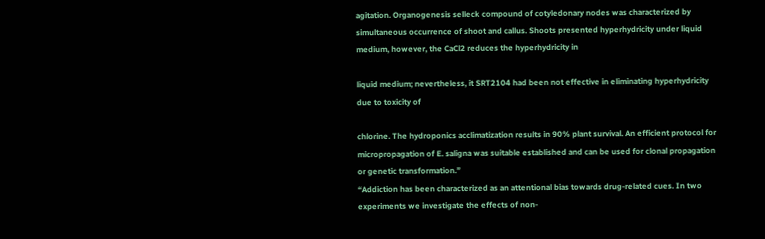agitation. Organogenesis selleck compound of cotyledonary nodes was characterized by simultaneous occurrence of shoot and callus. Shoots presented hyperhydricity under liquid medium, however, the CaCl2 reduces the hyperhydricity in

liquid medium; nevertheless, it SRT2104 had been not effective in eliminating hyperhydricity due to toxicity of

chlorine. The hydroponics acclimatization results in 90% plant survival. An efficient protocol for micropropagation of E. saligna was suitable established and can be used for clonal propagation or genetic transformation.”
“Addiction has been characterized as an attentional bias towards drug-related cues. In two experiments we investigate the effects of non-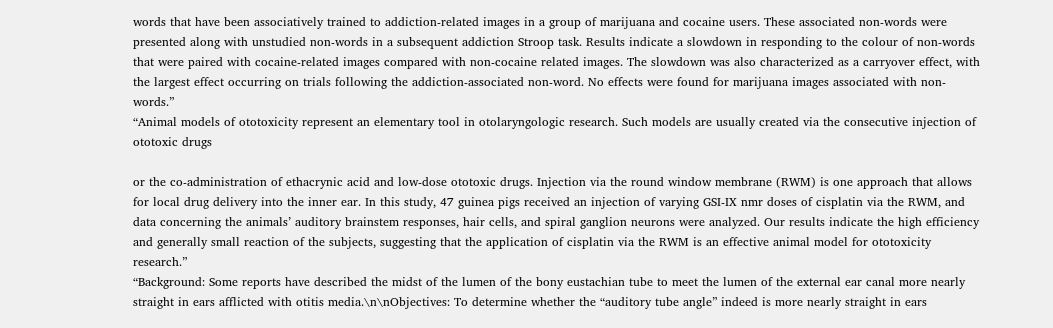words that have been associatively trained to addiction-related images in a group of marijuana and cocaine users. These associated non-words were presented along with unstudied non-words in a subsequent addiction Stroop task. Results indicate a slowdown in responding to the colour of non-words that were paired with cocaine-related images compared with non-cocaine related images. The slowdown was also characterized as a carryover effect, with the largest effect occurring on trials following the addiction-associated non-word. No effects were found for marijuana images associated with non-words.”
“Animal models of ototoxicity represent an elementary tool in otolaryngologic research. Such models are usually created via the consecutive injection of ototoxic drugs

or the co-administration of ethacrynic acid and low-dose ototoxic drugs. Injection via the round window membrane (RWM) is one approach that allows for local drug delivery into the inner ear. In this study, 47 guinea pigs received an injection of varying GSI-IX nmr doses of cisplatin via the RWM, and data concerning the animals’ auditory brainstem responses, hair cells, and spiral ganglion neurons were analyzed. Our results indicate the high efficiency and generally small reaction of the subjects, suggesting that the application of cisplatin via the RWM is an effective animal model for ototoxicity research.”
“Background: Some reports have described the midst of the lumen of the bony eustachian tube to meet the lumen of the external ear canal more nearly straight in ears afflicted with otitis media.\n\nObjectives: To determine whether the “auditory tube angle” indeed is more nearly straight in ears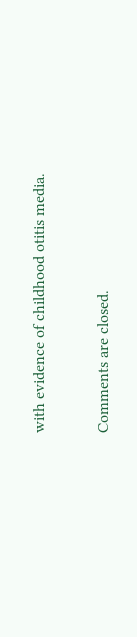with evidence of childhood otitis media.

Comments are closed.